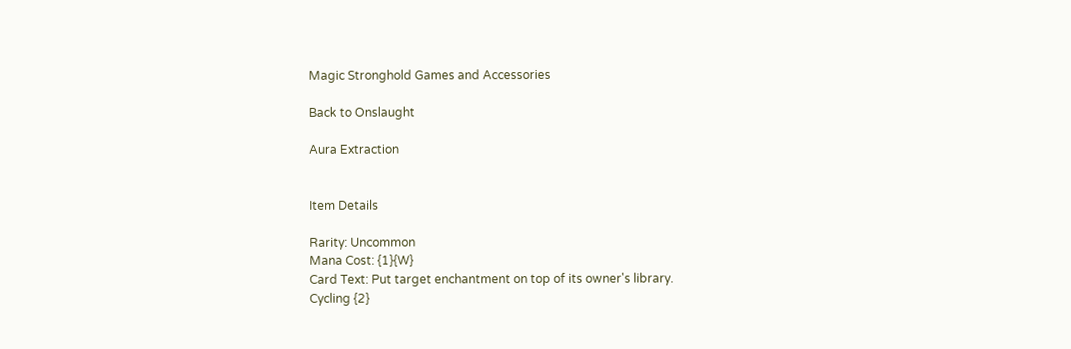Magic Stronghold Games and Accessories

Back to Onslaught

Aura Extraction


Item Details

Rarity: Uncommon
Mana Cost: {1}{W}
Card Text: Put target enchantment on top of its owner's library.
Cycling {2}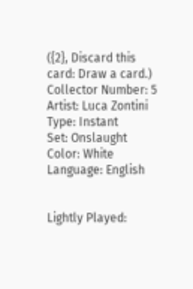({2}, Discard this card: Draw a card.)
Collector Number: 5
Artist: Luca Zontini
Type: Instant
Set: Onslaught
Color: White
Language: English


Lightly Played: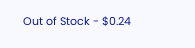Out of Stock - $0.24